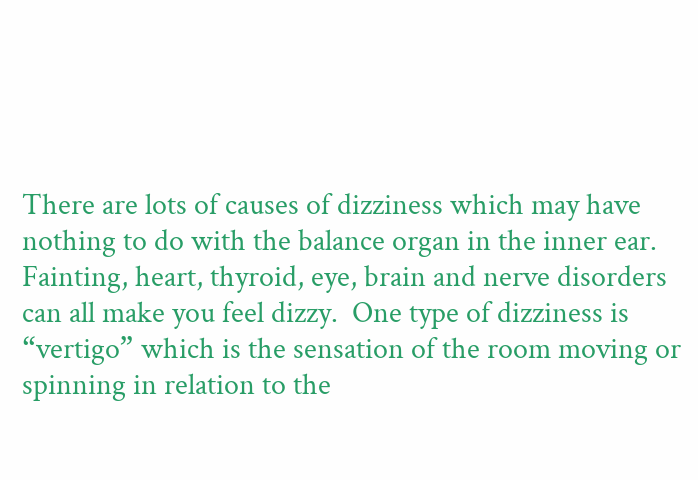There are lots of causes of dizziness which may have nothing to do with the balance organ in the inner ear.  Fainting, heart, thyroid, eye, brain and nerve disorders can all make you feel dizzy.  One type of dizziness is “vertigo” which is the sensation of the room moving or spinning in relation to the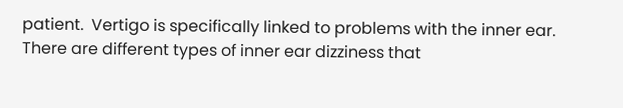patient.  Vertigo is specifically linked to problems with the inner ear.  There are different types of inner ear dizziness that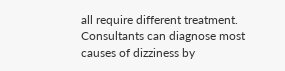all require different treatment.  Consultants can diagnose most causes of dizziness by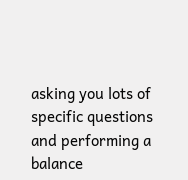asking you lots of specific questions and performing a balance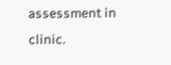assessment in clinic.